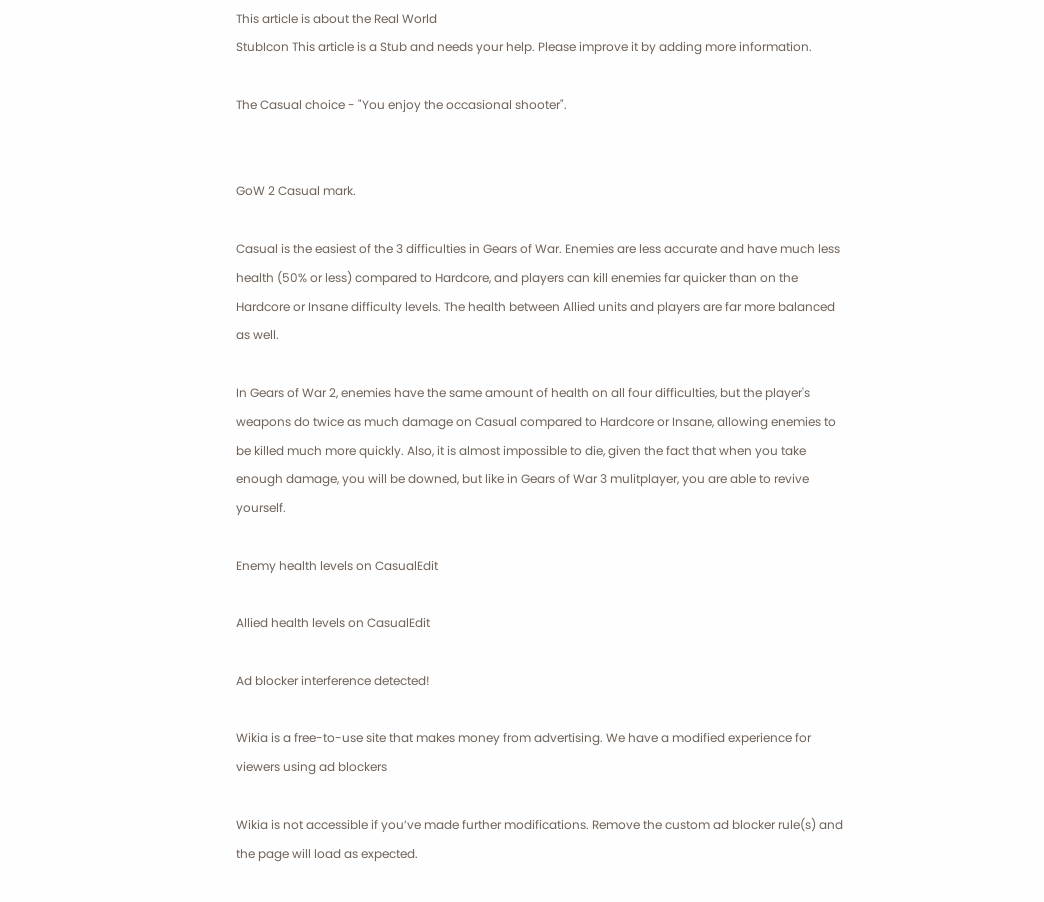This article is about the Real World
StubIcon This article is a Stub and needs your help. Please improve it by adding more information.

The Casual choice - "You enjoy the occasional shooter".


GoW 2 Casual mark.

Casual is the easiest of the 3 difficulties in Gears of War. Enemies are less accurate and have much less health (50% or less) compared to Hardcore, and players can kill enemies far quicker than on the Hardcore or Insane difficulty levels. The health between Allied units and players are far more balanced as well.

In Gears of War 2, enemies have the same amount of health on all four difficulties, but the player's weapons do twice as much damage on Casual compared to Hardcore or Insane, allowing enemies to be killed much more quickly. Also, it is almost impossible to die, given the fact that when you take enough damage, you will be downed, but like in Gears of War 3 mulitplayer, you are able to revive yourself.

Enemy health levels on CasualEdit

Allied health levels on CasualEdit

Ad blocker interference detected!

Wikia is a free-to-use site that makes money from advertising. We have a modified experience for viewers using ad blockers

Wikia is not accessible if you’ve made further modifications. Remove the custom ad blocker rule(s) and the page will load as expected.